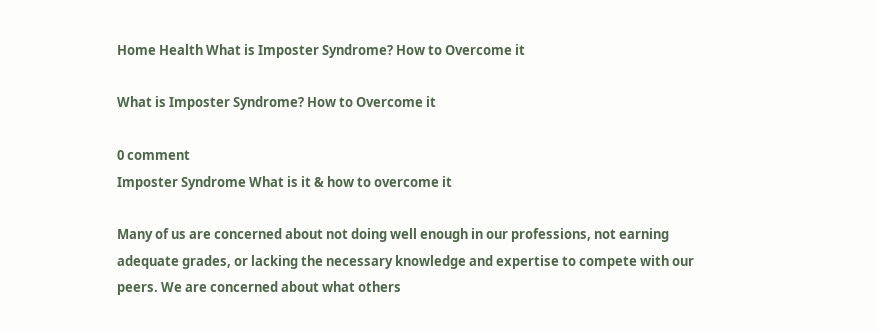Home Health What is Imposter Syndrome? How to Overcome it

What is Imposter Syndrome? How to Overcome it

0 comment
Imposter Syndrome What is it & how to overcome it

Many of us are concerned about not doing well enough in our professions, not earning adequate grades, or lacking the necessary knowledge and expertise to compete with our peers. We are concerned about what others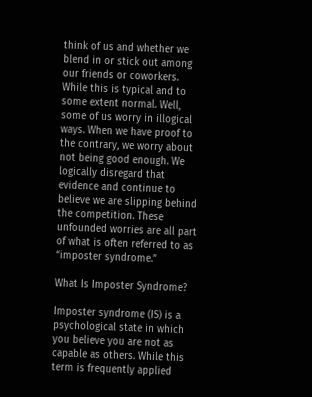think of us and whether we blend in or stick out among our friends or coworkers. While this is typical and to some extent normal. Well, some of us worry in illogical ways. When we have proof to the contrary, we worry about not being good enough. We logically disregard that evidence and continue to believe we are slipping behind the competition. These unfounded worries are all part of what is often referred to as “imposter syndrome.”

What Is Imposter Syndrome?

Imposter syndrome (IS) is a psychological state in which you believe you are not as capable as others. While this term is frequently applied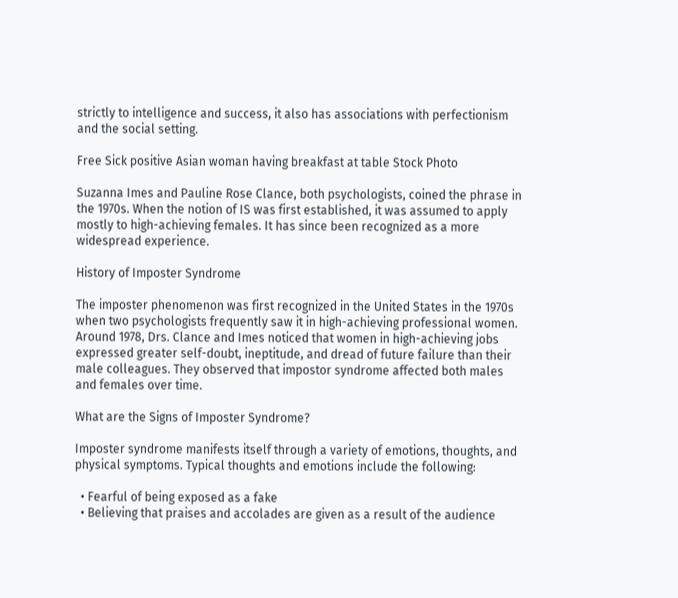strictly to intelligence and success, it also has associations with perfectionism and the social setting.

Free Sick positive Asian woman having breakfast at table Stock Photo

Suzanna Imes and Pauline Rose Clance, both psychologists, coined the phrase in the 1970s. When the notion of IS was first established, it was assumed to apply mostly to high-achieving females. It has since been recognized as a more widespread experience.

History of Imposter Syndrome

The imposter phenomenon was first recognized in the United States in the 1970s when two psychologists frequently saw it in high-achieving professional women. Around 1978, Drs. Clance and Imes noticed that women in high-achieving jobs expressed greater self-doubt, ineptitude, and dread of future failure than their male colleagues. They observed that impostor syndrome affected both males and females over time.

What are the Signs of Imposter Syndrome?

Imposter syndrome manifests itself through a variety of emotions, thoughts, and physical symptoms. Typical thoughts and emotions include the following:

  • Fearful of being exposed as a fake
  • Believing that praises and accolades are given as a result of the audience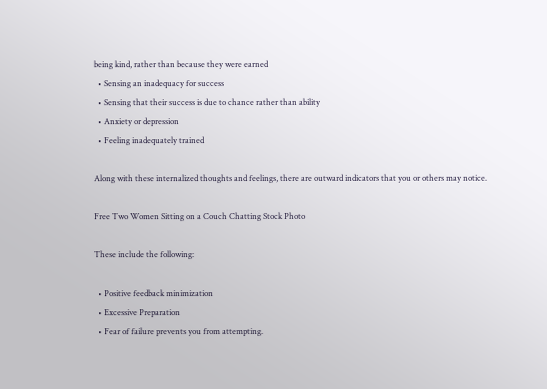being kind, rather than because they were earned
  • Sensing an inadequacy for success
  • Sensing that their success is due to chance rather than ability
  • Anxiety or depression
  • Feeling inadequately trained

Along with these internalized thoughts and feelings, there are outward indicators that you or others may notice.

Free Two Women Sitting on a Couch Chatting Stock Photo

These include the following:

  • Positive feedback minimization
  • Excessive Preparation
  • Fear of failure prevents you from attempting.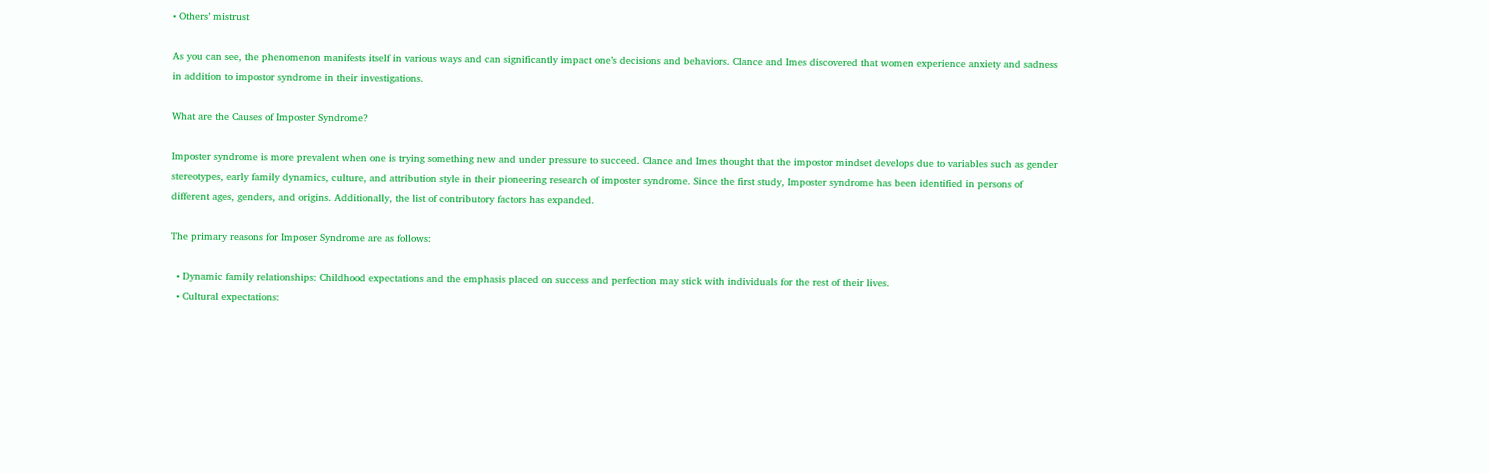• Others’ mistrust

As you can see, the phenomenon manifests itself in various ways and can significantly impact one’s decisions and behaviors. Clance and Imes discovered that women experience anxiety and sadness in addition to impostor syndrome in their investigations.

What are the Causes of Imposter Syndrome?

Imposter syndrome is more prevalent when one is trying something new and under pressure to succeed. Clance and Imes thought that the impostor mindset develops due to variables such as gender stereotypes, early family dynamics, culture, and attribution style in their pioneering research of imposter syndrome. Since the first study, Imposter syndrome has been identified in persons of different ages, genders, and origins. Additionally, the list of contributory factors has expanded.

The primary reasons for Imposer Syndrome are as follows:

  • Dynamic family relationships: Childhood expectations and the emphasis placed on success and perfection may stick with individuals for the rest of their lives.
  • Cultural expectations: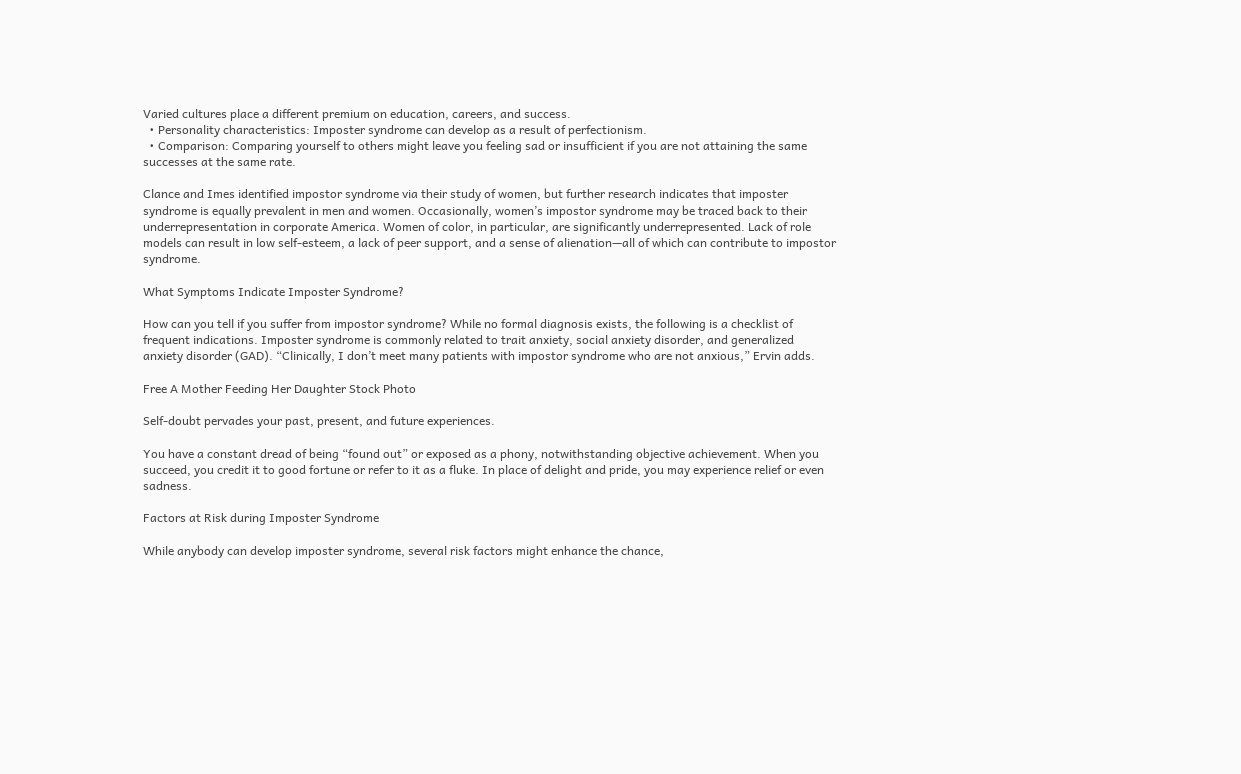Varied cultures place a different premium on education, careers, and success.
  • Personality characteristics: Imposter syndrome can develop as a result of perfectionism.
  • Comparison: Comparing yourself to others might leave you feeling sad or insufficient if you are not attaining the same successes at the same rate.

Clance and Imes identified impostor syndrome via their study of women, but further research indicates that imposter syndrome is equally prevalent in men and women. Occasionally, women’s impostor syndrome may be traced back to their underrepresentation in corporate America. Women of color, in particular, are significantly underrepresented. Lack of role models can result in low self-esteem, a lack of peer support, and a sense of alienation—all of which can contribute to impostor syndrome.

What Symptoms Indicate Imposter Syndrome?

How can you tell if you suffer from impostor syndrome? While no formal diagnosis exists, the following is a checklist of frequent indications. Imposter syndrome is commonly related to trait anxiety, social anxiety disorder, and generalized anxiety disorder (GAD). “Clinically, I don’t meet many patients with impostor syndrome who are not anxious,” Ervin adds.

Free A Mother Feeding Her Daughter Stock Photo

Self-doubt pervades your past, present, and future experiences.

You have a constant dread of being “found out” or exposed as a phony, notwithstanding objective achievement. When you succeed, you credit it to good fortune or refer to it as a fluke. In place of delight and pride, you may experience relief or even sadness.

Factors at Risk during Imposter Syndrome

While anybody can develop imposter syndrome, several risk factors might enhance the chance,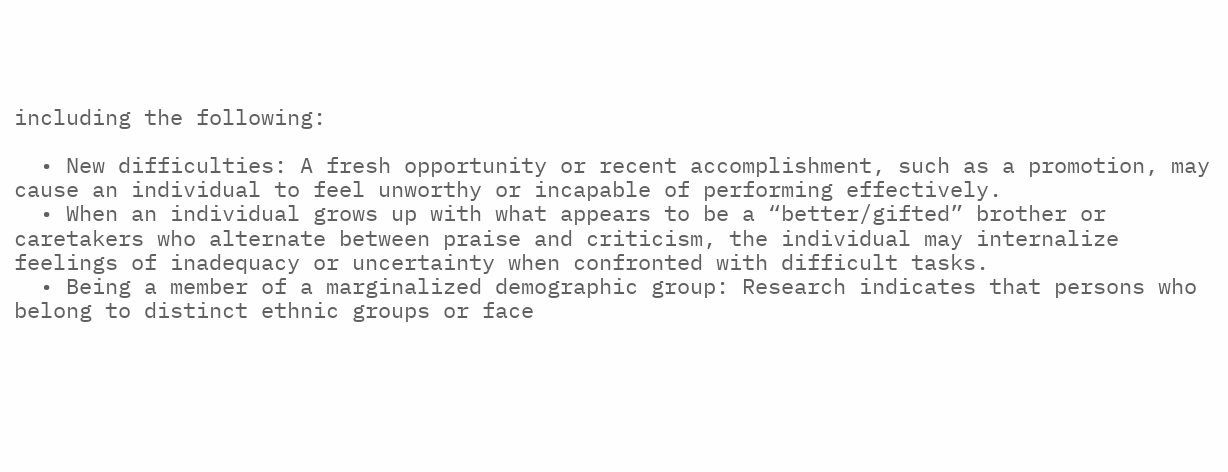including the following:

  • New difficulties: A fresh opportunity or recent accomplishment, such as a promotion, may cause an individual to feel unworthy or incapable of performing effectively.
  • When an individual grows up with what appears to be a “better/gifted” brother or caretakers who alternate between praise and criticism, the individual may internalize feelings of inadequacy or uncertainty when confronted with difficult tasks.
  • Being a member of a marginalized demographic group: Research indicates that persons who belong to distinct ethnic groups or face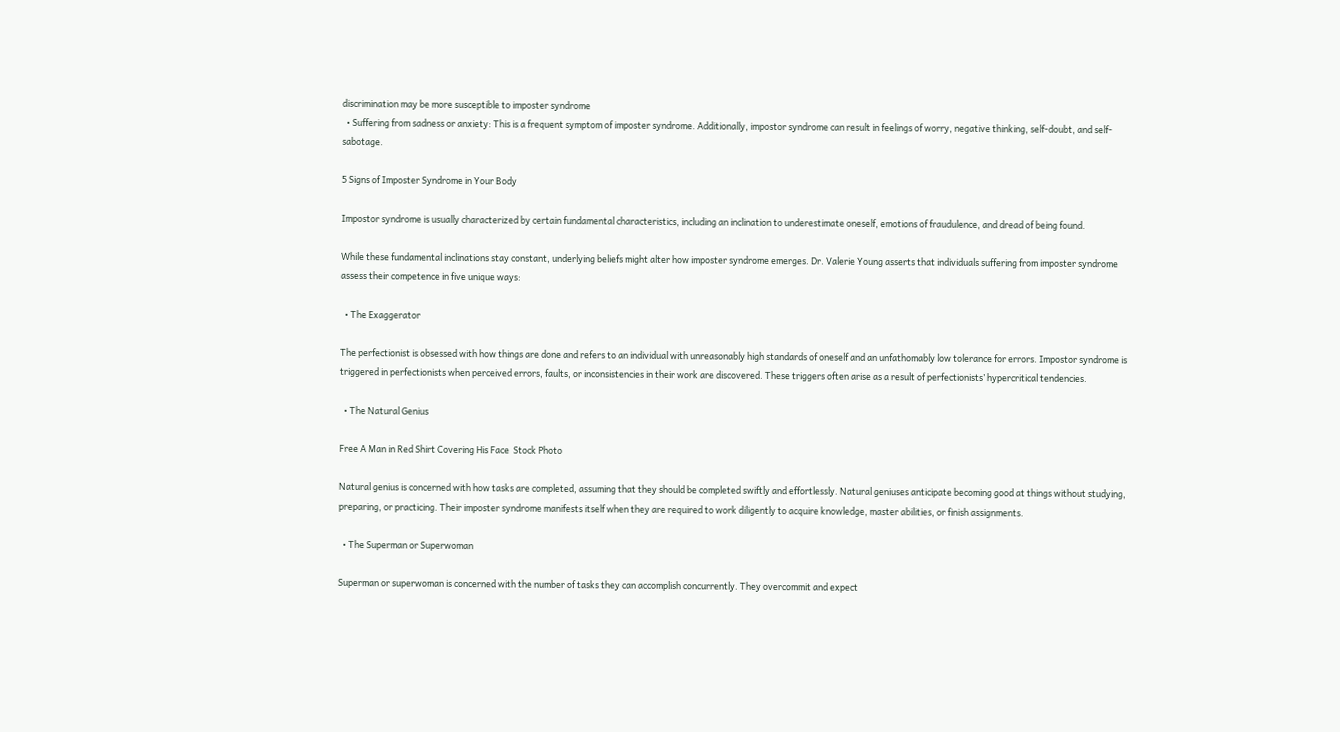discrimination may be more susceptible to imposter syndrome
  • Suffering from sadness or anxiety: This is a frequent symptom of imposter syndrome. Additionally, impostor syndrome can result in feelings of worry, negative thinking, self-doubt, and self-sabotage.

5 Signs of Imposter Syndrome in Your Body

Impostor syndrome is usually characterized by certain fundamental characteristics, including an inclination to underestimate oneself, emotions of fraudulence, and dread of being found.

While these fundamental inclinations stay constant, underlying beliefs might alter how imposter syndrome emerges. Dr. Valerie Young asserts that individuals suffering from imposter syndrome assess their competence in five unique ways:

  • The Exaggerator

The perfectionist is obsessed with how things are done and refers to an individual with unreasonably high standards of oneself and an unfathomably low tolerance for errors. Impostor syndrome is triggered in perfectionists when perceived errors, faults, or inconsistencies in their work are discovered. These triggers often arise as a result of perfectionists’ hypercritical tendencies.

  • The Natural Genius

Free A Man in Red Shirt Covering His Face  Stock Photo

Natural genius is concerned with how tasks are completed, assuming that they should be completed swiftly and effortlessly. Natural geniuses anticipate becoming good at things without studying, preparing, or practicing. Their imposter syndrome manifests itself when they are required to work diligently to acquire knowledge, master abilities, or finish assignments.

  • The Superman or Superwoman

Superman or superwoman is concerned with the number of tasks they can accomplish concurrently. They overcommit and expect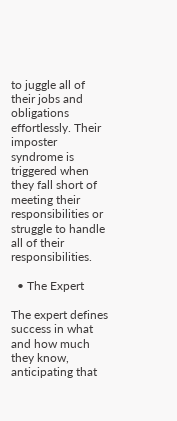to juggle all of their jobs and obligations effortlessly. Their imposter syndrome is triggered when they fall short of meeting their responsibilities or struggle to handle all of their responsibilities.

  • The Expert

The expert defines success in what and how much they know, anticipating that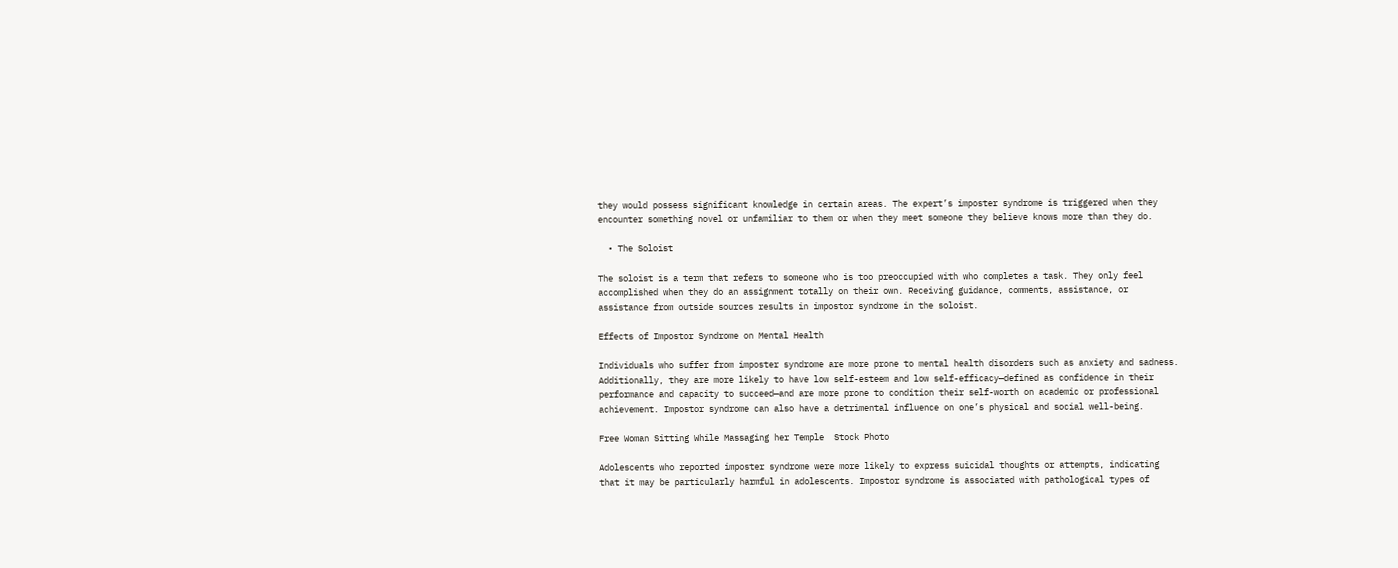they would possess significant knowledge in certain areas. The expert’s imposter syndrome is triggered when they encounter something novel or unfamiliar to them or when they meet someone they believe knows more than they do.

  • The Soloist

The soloist is a term that refers to someone who is too preoccupied with who completes a task. They only feel accomplished when they do an assignment totally on their own. Receiving guidance, comments, assistance, or assistance from outside sources results in impostor syndrome in the soloist.

Effects of Impostor Syndrome on Mental Health

Individuals who suffer from imposter syndrome are more prone to mental health disorders such as anxiety and sadness. Additionally, they are more likely to have low self-esteem and low self-efficacy—defined as confidence in their performance and capacity to succeed—and are more prone to condition their self-worth on academic or professional achievement. Impostor syndrome can also have a detrimental influence on one’s physical and social well-being.

Free Woman Sitting While Massaging her Temple  Stock Photo

Adolescents who reported imposter syndrome were more likely to express suicidal thoughts or attempts, indicating that it may be particularly harmful in adolescents. Impostor syndrome is associated with pathological types of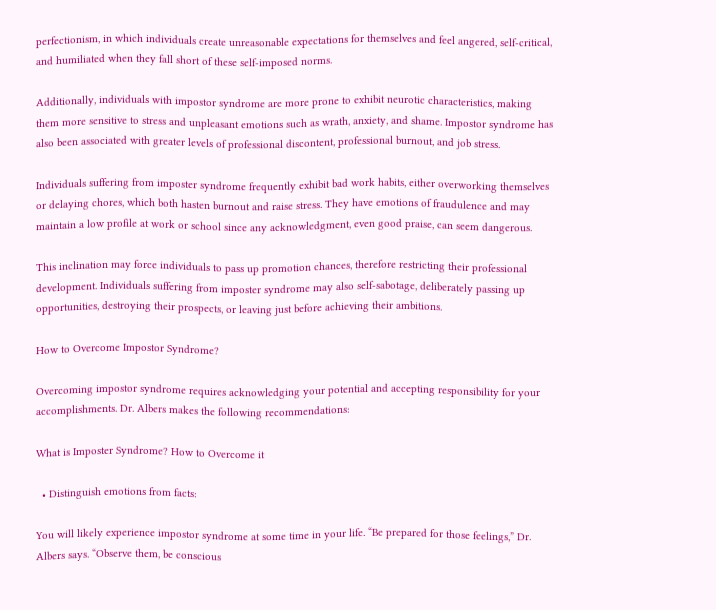perfectionism, in which individuals create unreasonable expectations for themselves and feel angered, self-critical, and humiliated when they fall short of these self-imposed norms.

Additionally, individuals with impostor syndrome are more prone to exhibit neurotic characteristics, making them more sensitive to stress and unpleasant emotions such as wrath, anxiety, and shame. Impostor syndrome has also been associated with greater levels of professional discontent, professional burnout, and job stress.

Individuals suffering from imposter syndrome frequently exhibit bad work habits, either overworking themselves or delaying chores, which both hasten burnout and raise stress. They have emotions of fraudulence and may maintain a low profile at work or school since any acknowledgment, even good praise, can seem dangerous.

This inclination may force individuals to pass up promotion chances, therefore restricting their professional development. Individuals suffering from imposter syndrome may also self-sabotage, deliberately passing up opportunities, destroying their prospects, or leaving just before achieving their ambitions.

How to Overcome Impostor Syndrome?

Overcoming impostor syndrome requires acknowledging your potential and accepting responsibility for your accomplishments. Dr. Albers makes the following recommendations:

What is Imposter Syndrome? How to Overcome it

  • Distinguish emotions from facts:

You will likely experience impostor syndrome at some time in your life. “Be prepared for those feelings,” Dr. Albers says. “Observe them, be conscious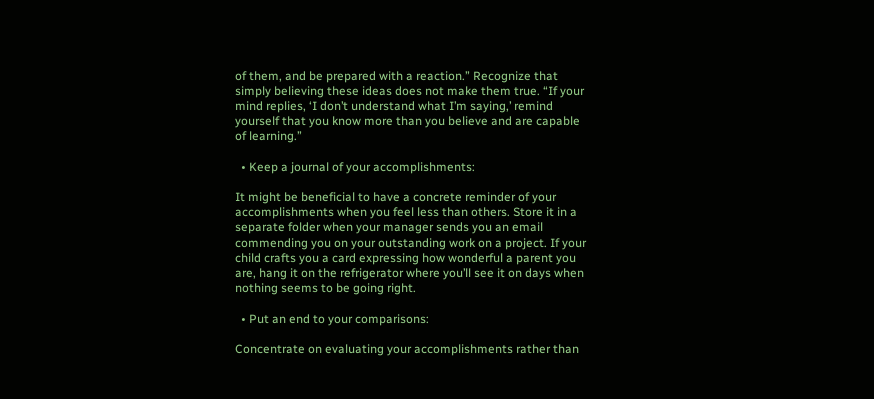of them, and be prepared with a reaction.” Recognize that simply believing these ideas does not make them true. “If your mind replies, ‘I don’t understand what I’m saying,’ remind yourself that you know more than you believe and are capable of learning.”

  • Keep a journal of your accomplishments:

It might be beneficial to have a concrete reminder of your accomplishments when you feel less than others. Store it in a separate folder when your manager sends you an email commending you on your outstanding work on a project. If your child crafts you a card expressing how wonderful a parent you are, hang it on the refrigerator where you’ll see it on days when nothing seems to be going right.

  • Put an end to your comparisons:

Concentrate on evaluating your accomplishments rather than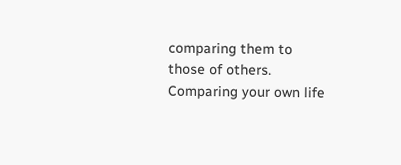comparing them to those of others. Comparing your own life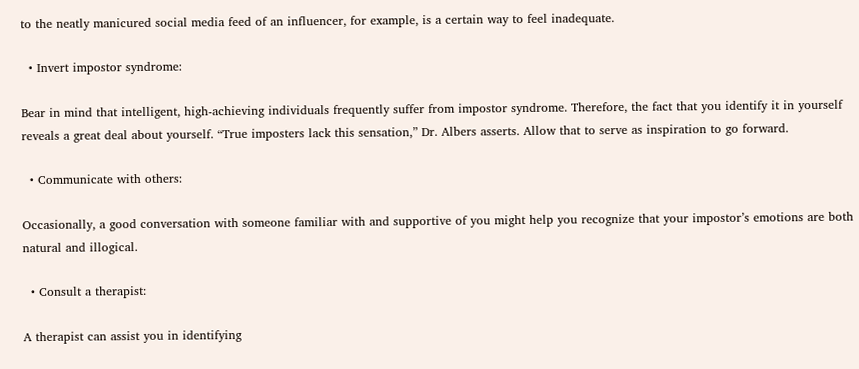to the neatly manicured social media feed of an influencer, for example, is a certain way to feel inadequate.

  • Invert impostor syndrome:

Bear in mind that intelligent, high-achieving individuals frequently suffer from impostor syndrome. Therefore, the fact that you identify it in yourself reveals a great deal about yourself. “True imposters lack this sensation,” Dr. Albers asserts. Allow that to serve as inspiration to go forward.

  • Communicate with others:

Occasionally, a good conversation with someone familiar with and supportive of you might help you recognize that your impostor’s emotions are both natural and illogical.

  • Consult a therapist:

A therapist can assist you in identifying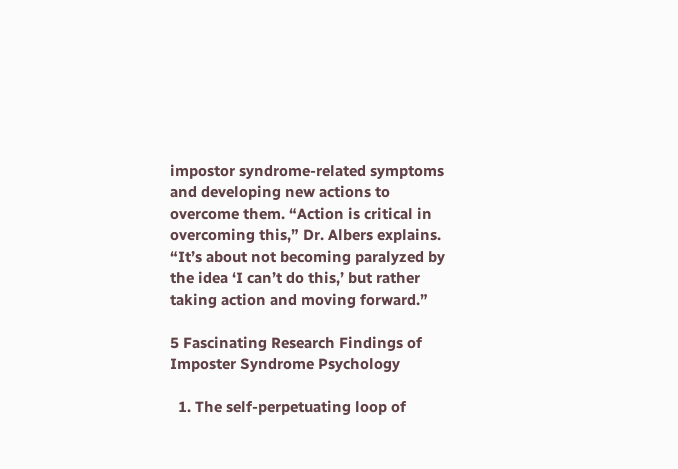impostor syndrome-related symptoms and developing new actions to overcome them. “Action is critical in overcoming this,” Dr. Albers explains. “It’s about not becoming paralyzed by the idea ‘I can’t do this,’ but rather taking action and moving forward.”

5 Fascinating Research Findings of Imposter Syndrome Psychology

  1. The self-perpetuating loop of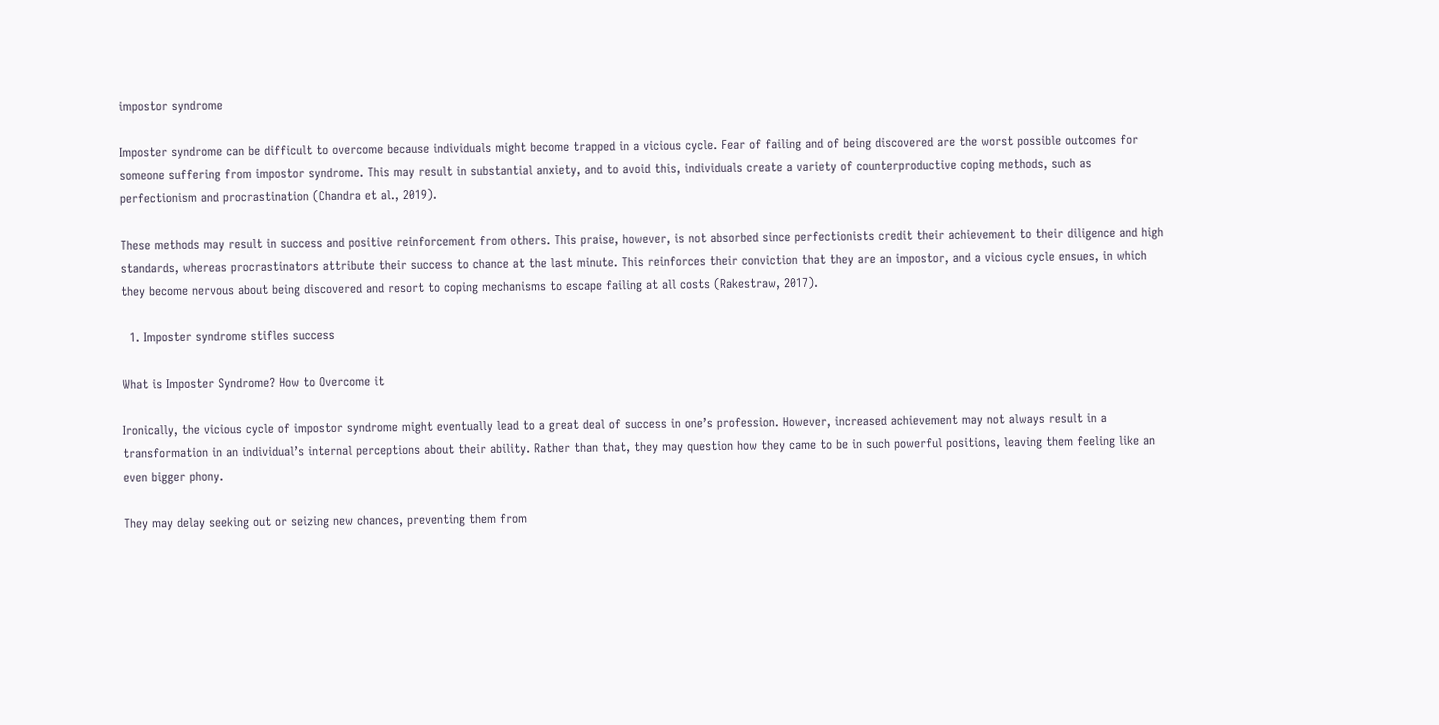impostor syndrome

Imposter syndrome can be difficult to overcome because individuals might become trapped in a vicious cycle. Fear of failing and of being discovered are the worst possible outcomes for someone suffering from impostor syndrome. This may result in substantial anxiety, and to avoid this, individuals create a variety of counterproductive coping methods, such as perfectionism and procrastination (Chandra et al., 2019).

These methods may result in success and positive reinforcement from others. This praise, however, is not absorbed since perfectionists credit their achievement to their diligence and high standards, whereas procrastinators attribute their success to chance at the last minute. This reinforces their conviction that they are an impostor, and a vicious cycle ensues, in which they become nervous about being discovered and resort to coping mechanisms to escape failing at all costs (Rakestraw, 2017).

  1. Imposter syndrome stifles success

What is Imposter Syndrome? How to Overcome it

Ironically, the vicious cycle of impostor syndrome might eventually lead to a great deal of success in one’s profession. However, increased achievement may not always result in a transformation in an individual’s internal perceptions about their ability. Rather than that, they may question how they came to be in such powerful positions, leaving them feeling like an even bigger phony.

They may delay seeking out or seizing new chances, preventing them from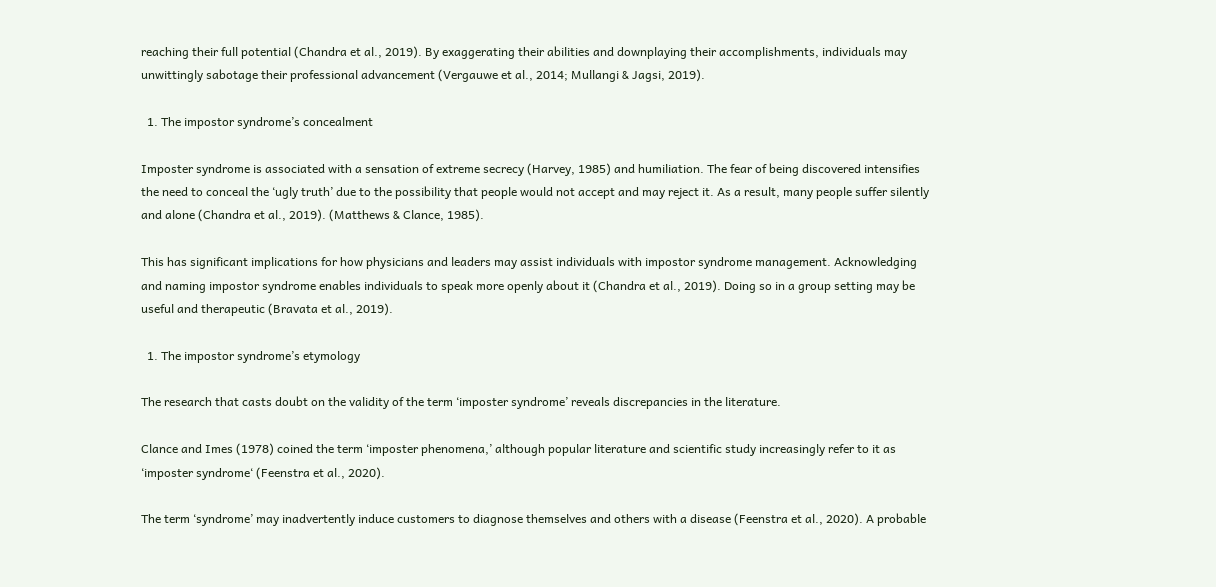reaching their full potential (Chandra et al., 2019). By exaggerating their abilities and downplaying their accomplishments, individuals may unwittingly sabotage their professional advancement (Vergauwe et al., 2014; Mullangi & Jagsi, 2019).

  1. The impostor syndrome’s concealment

Imposter syndrome is associated with a sensation of extreme secrecy (Harvey, 1985) and humiliation. The fear of being discovered intensifies the need to conceal the ‘ugly truth’ due to the possibility that people would not accept and may reject it. As a result, many people suffer silently and alone (Chandra et al., 2019). (Matthews & Clance, 1985).

This has significant implications for how physicians and leaders may assist individuals with impostor syndrome management. Acknowledging and naming impostor syndrome enables individuals to speak more openly about it (Chandra et al., 2019). Doing so in a group setting may be useful and therapeutic (Bravata et al., 2019).

  1. The impostor syndrome’s etymology

The research that casts doubt on the validity of the term ‘imposter syndrome’ reveals discrepancies in the literature.

Clance and Imes (1978) coined the term ‘imposter phenomena,’ although popular literature and scientific study increasingly refer to it as ‘imposter syndrome‘ (Feenstra et al., 2020).

The term ‘syndrome’ may inadvertently induce customers to diagnose themselves and others with a disease (Feenstra et al., 2020). A probable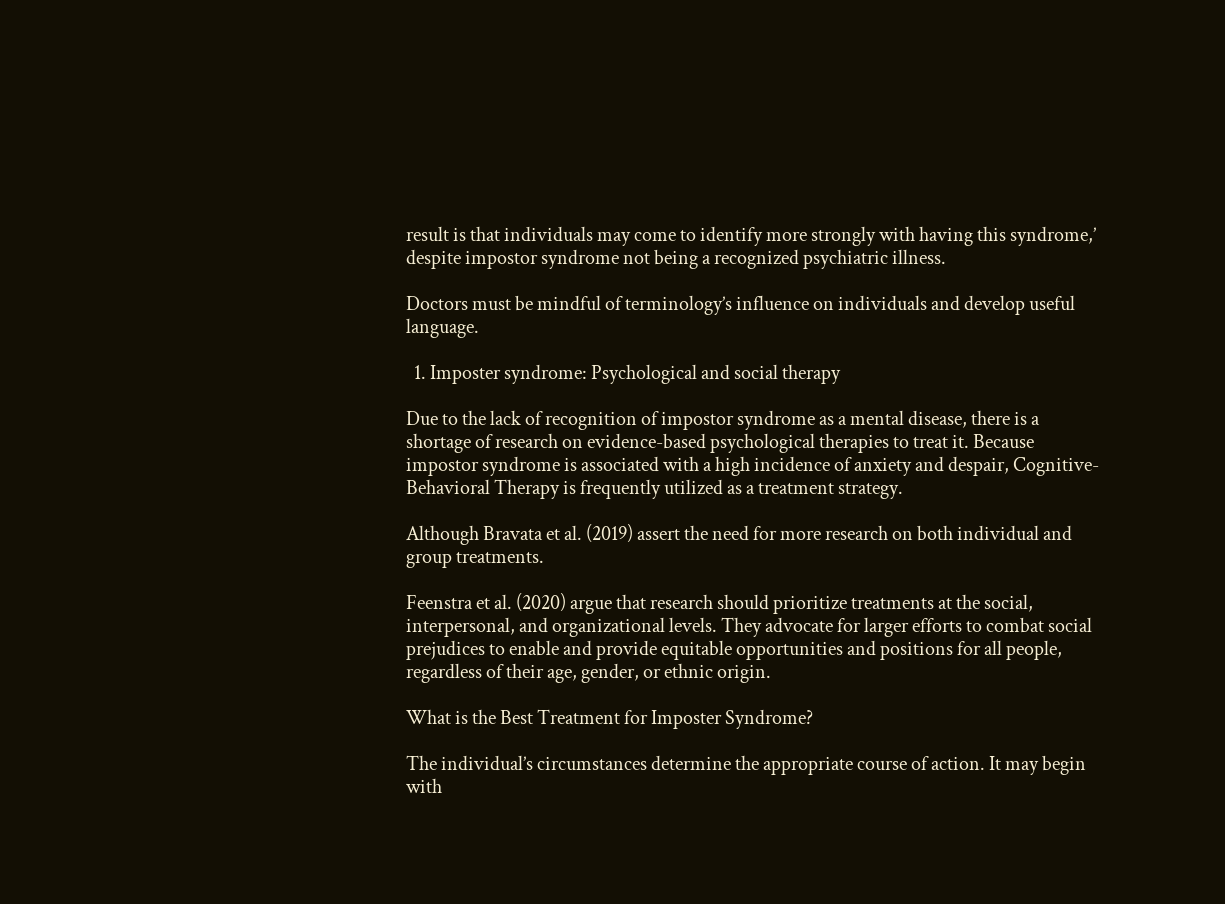result is that individuals may come to identify more strongly with having this syndrome,’ despite impostor syndrome not being a recognized psychiatric illness.

Doctors must be mindful of terminology’s influence on individuals and develop useful language.

  1. Imposter syndrome: Psychological and social therapy

Due to the lack of recognition of impostor syndrome as a mental disease, there is a shortage of research on evidence-based psychological therapies to treat it. Because impostor syndrome is associated with a high incidence of anxiety and despair, Cognitive-Behavioral Therapy is frequently utilized as a treatment strategy.

Although Bravata et al. (2019) assert the need for more research on both individual and group treatments.

Feenstra et al. (2020) argue that research should prioritize treatments at the social, interpersonal, and organizational levels. They advocate for larger efforts to combat social prejudices to enable and provide equitable opportunities and positions for all people, regardless of their age, gender, or ethnic origin.

What is the Best Treatment for Imposter Syndrome?

The individual’s circumstances determine the appropriate course of action. It may begin with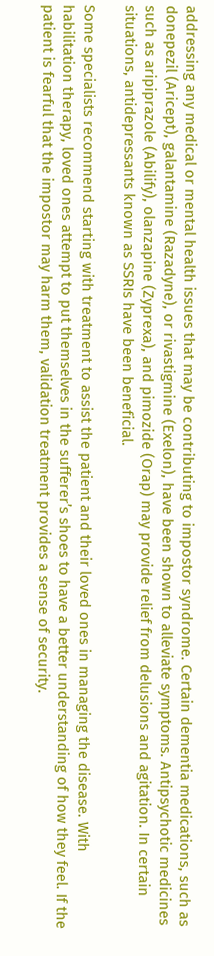addressing any medical or mental health issues that may be contributing to impostor syndrome. Certain dementia medications, such as donepezil (Aricept), galantamine (Razadyne), or rivastigmine (Exelon), have been shown to alleviate symptoms. Antipsychotic medicines such as aripiprazole (Abilify), olanzapine (Zyprexa), and pimozide (Orap) may provide relief from delusions and agitation. In certain situations, antidepressants known as SSRIs have been beneficial.

Some specialists recommend starting with treatment to assist the patient and their loved ones in managing the disease. With habilitation therapy, loved ones attempt to put themselves in the sufferer’s shoes to have a better understanding of how they feel. If the patient is fearful that the impostor may harm them, validation treatment provides a sense of security.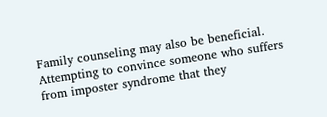Family counseling may also be beneficial. Attempting to convince someone who suffers from imposter syndrome that they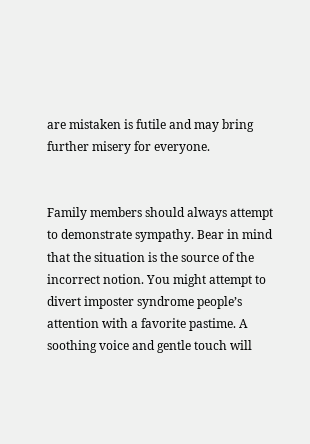are mistaken is futile and may bring further misery for everyone.


Family members should always attempt to demonstrate sympathy. Bear in mind that the situation is the source of the incorrect notion. You might attempt to divert imposter syndrome people’s attention with a favorite pastime. A soothing voice and gentle touch will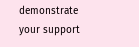demonstrate your support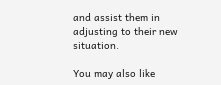and assist them in adjusting to their new situation.

You may also like